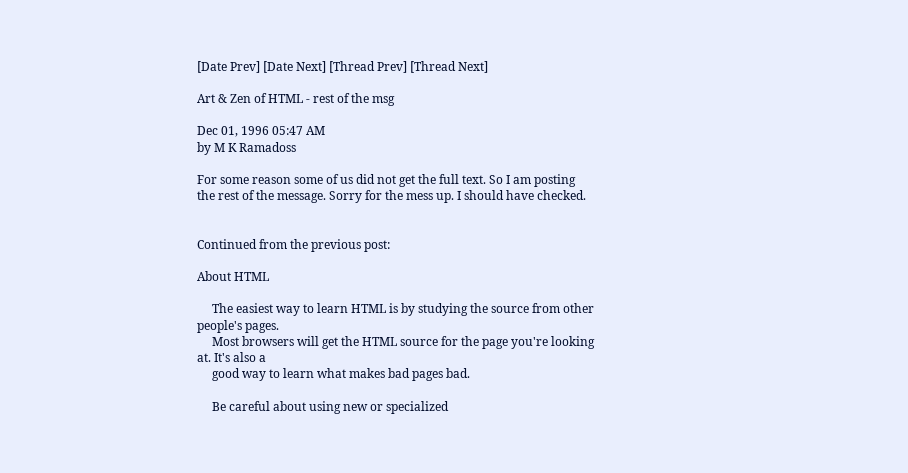[Date Prev] [Date Next] [Thread Prev] [Thread Next]

Art & Zen of HTML - rest of the msg

Dec 01, 1996 05:47 AM
by M K Ramadoss

For some reason some of us did not get the full text. So I am posting
the rest of the message. Sorry for the mess up. I should have checked.


Continued from the previous post:

About HTML

     The easiest way to learn HTML is by studying the source from other
people's pages.
     Most browsers will get the HTML source for the page you're looking
at. It's also a
     good way to learn what makes bad pages bad.

     Be careful about using new or specialized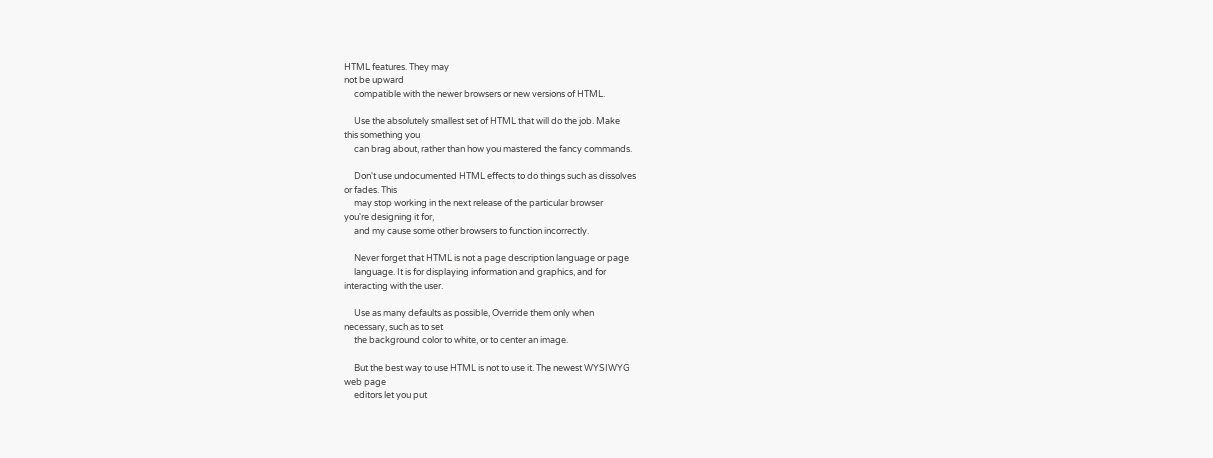HTML features. They may
not be upward
     compatible with the newer browsers or new versions of HTML.

     Use the absolutely smallest set of HTML that will do the job. Make
this something you
     can brag about, rather than how you mastered the fancy commands.

     Don't use undocumented HTML effects to do things such as dissolves
or fades. This
     may stop working in the next release of the particular browser
you're designing it for,
     and my cause some other browsers to function incorrectly.

     Never forget that HTML is not a page description language or page
     language. It is for displaying information and graphics, and for
interacting with the user.

     Use as many defaults as possible, Override them only when
necessary, such as to set
     the background color to white, or to center an image.

     But the best way to use HTML is not to use it. The newest WYSIWYG
web page
     editors let you put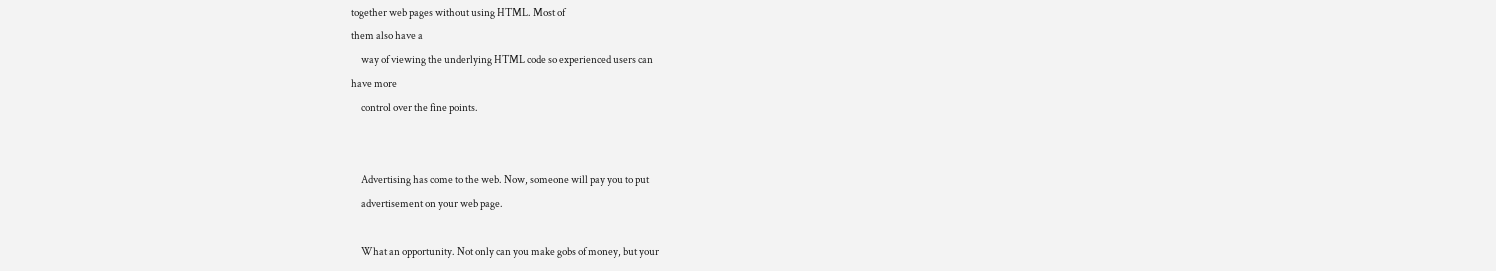together web pages without using HTML. Most of
them also have a
     way of viewing the underlying HTML code so experienced users can
have more
     control over the fine points.


     Advertising has come to the web. Now, someone will pay you to put
     advertisement on your web page.

     What an opportunity. Not only can you make gobs of money, but your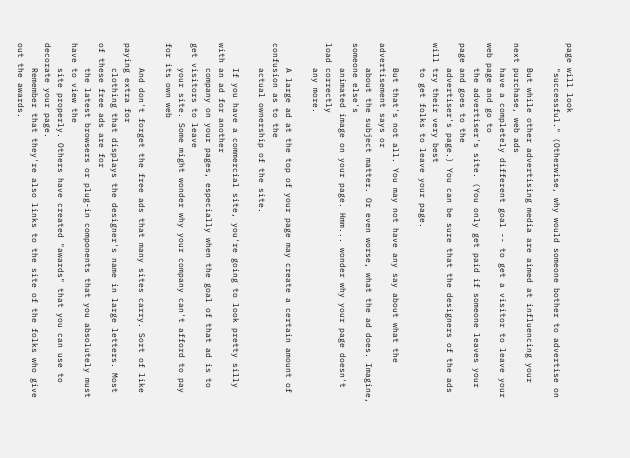page will look
     "successful." (Otherwise, why would someone bother to advertise on

     But while other advertising media are aimed at influencing your
next purchase, web ads
     have a completely different goal -- to get a visitor to leave your
web page and go to
     the advertiser's site. (You only get paid if someone leaves your
page and goes to the
     advertiser's page.) You can be sure that the designers of the ads
will try their very best
     to get folks to leave your page.

     But that's not all. You may not have any say about what the
advertisement says or
     about the subject matter. Or even worse, what the ad does. Imagine,
someone else's
     animated image on your page. Hmm... wonder why your page doesn't
load correctly
     any more.

     A large ad at the top of your page may create a certain amount of
confusion as to the
     actual ownership of the site.

     If you have a commercial site, you're going to look pretty silly
with an ad for another
     company on your pages, especially when the goal of that ad is to
get visitors to leave
     your site. Some might wonder why your company can't afford to pay
for its own web

     And don't forget the free ads that many sites carry. Sort of like
paying extra for
     clothing that displays the designer's name in large letters. Most
of these free ads are for
     the latest browsers or plug-in components that you absolutely must
have to view the
     site properly. Others have created "awards" that you can use to
decorate your page.
     Remember that they're also links to the site of the folks who give
out the awards.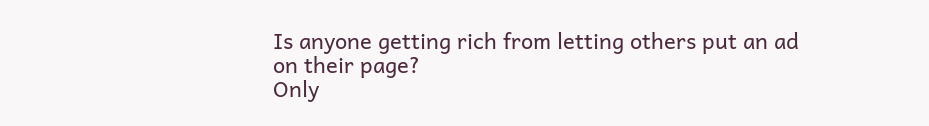Is anyone getting rich from letting others put an ad on their page?
Only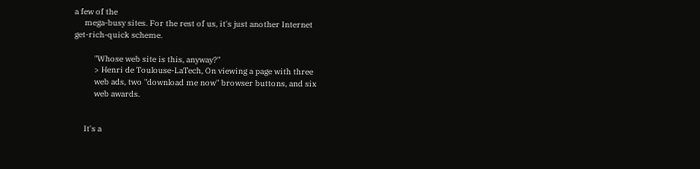a few of the
     mega-busy sites. For the rest of us, it's just another Internet
get-rich-quick scheme.

          "Whose web site is this, anyway?"
          > Henri de Toulouse-LaTech, On viewing a page with three
          web ads, two "download me now" browser buttons, and six
          web awards.


     It's a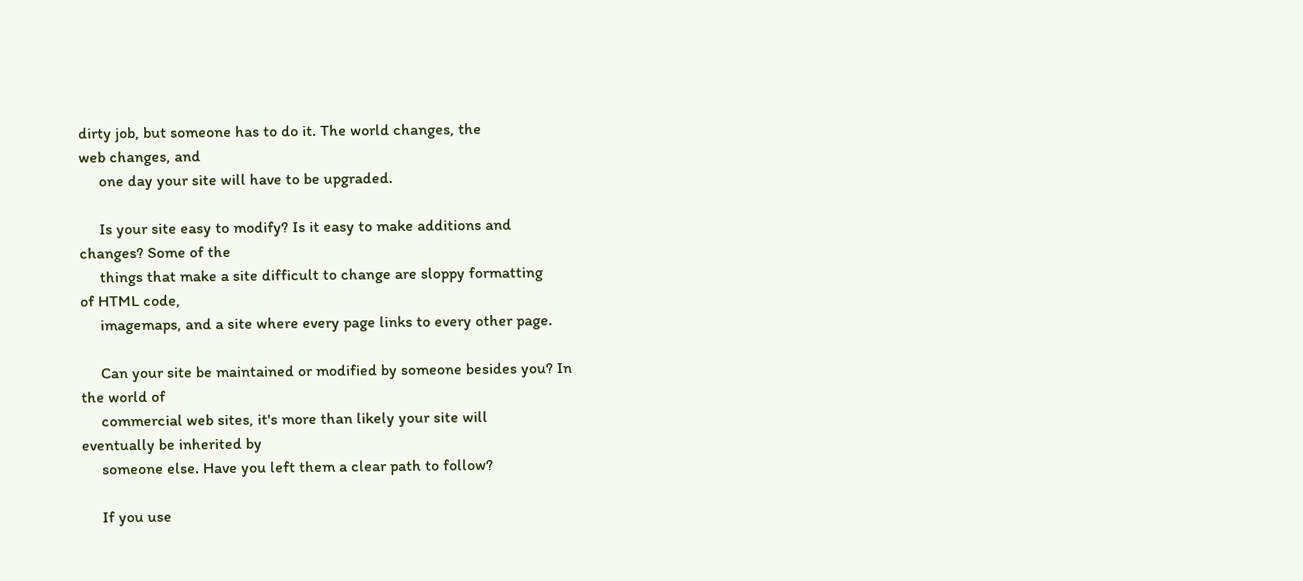dirty job, but someone has to do it. The world changes, the
web changes, and
     one day your site will have to be upgraded.

     Is your site easy to modify? Is it easy to make additions and
changes? Some of the
     things that make a site difficult to change are sloppy formatting
of HTML code,
     imagemaps, and a site where every page links to every other page.

     Can your site be maintained or modified by someone besides you? In
the world of
     commercial web sites, it's more than likely your site will
eventually be inherited by
     someone else. Have you left them a clear path to follow?

     If you use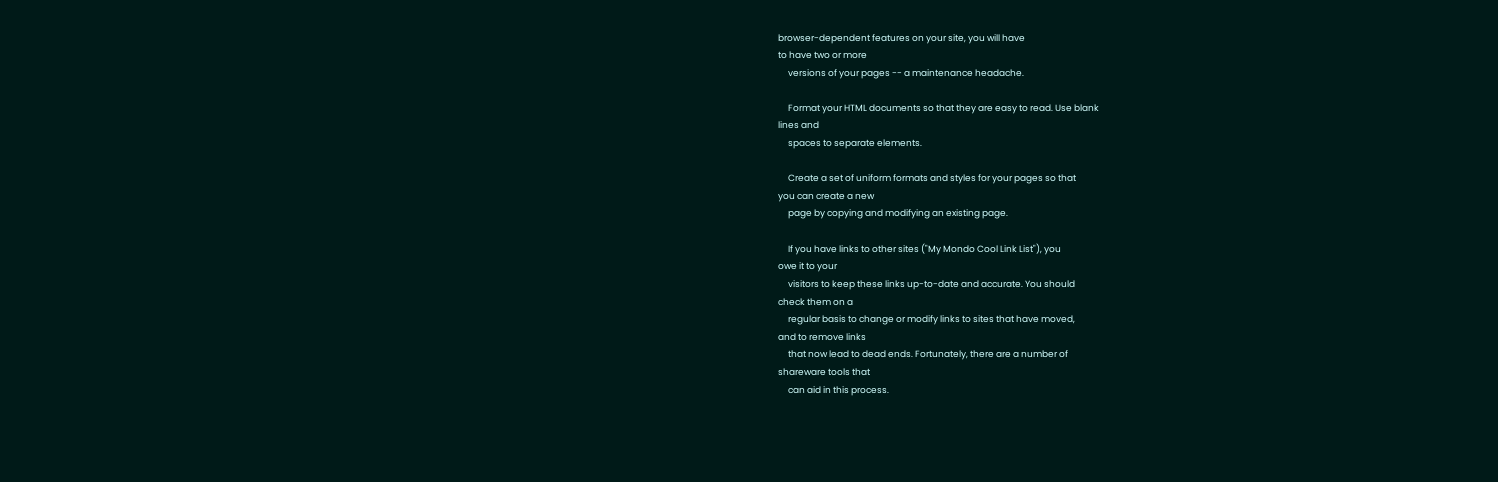browser-dependent features on your site, you will have
to have two or more
     versions of your pages -- a maintenance headache.

     Format your HTML documents so that they are easy to read. Use blank
lines and
     spaces to separate elements.

     Create a set of uniform formats and styles for your pages so that
you can create a new
     page by copying and modifying an existing page.

     If you have links to other sites ("My Mondo Cool Link List"), you
owe it to your
     visitors to keep these links up-to-date and accurate. You should
check them on a
     regular basis to change or modify links to sites that have moved,
and to remove links
     that now lead to dead ends. Fortunately, there are a number of
shareware tools that
     can aid in this process.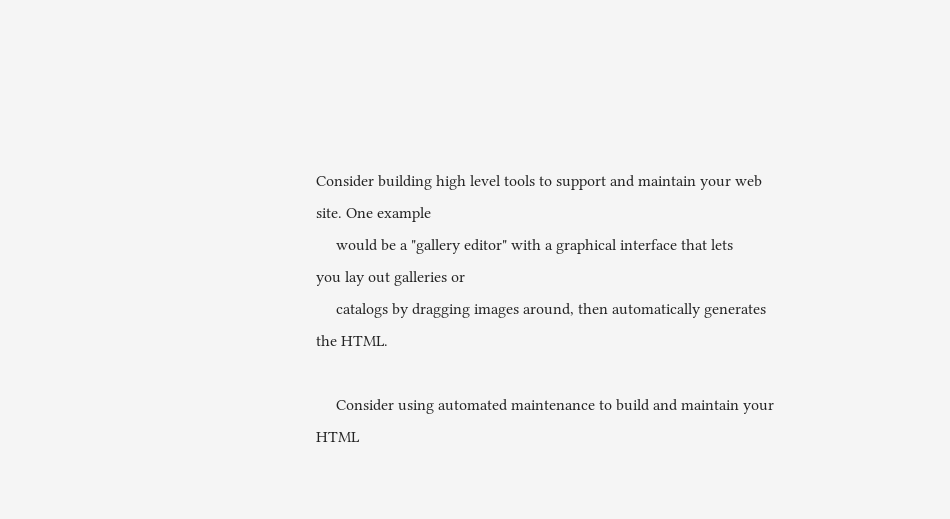Consider building high level tools to support and maintain your web
site. One example
     would be a "gallery editor" with a graphical interface that lets
you lay out galleries or
     catalogs by dragging images around, then automatically generates
the HTML.

     Consider using automated maintenance to build and maintain your
HTML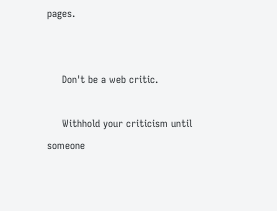pages.


     Don't be a web critic.

     Withhold your criticism until someone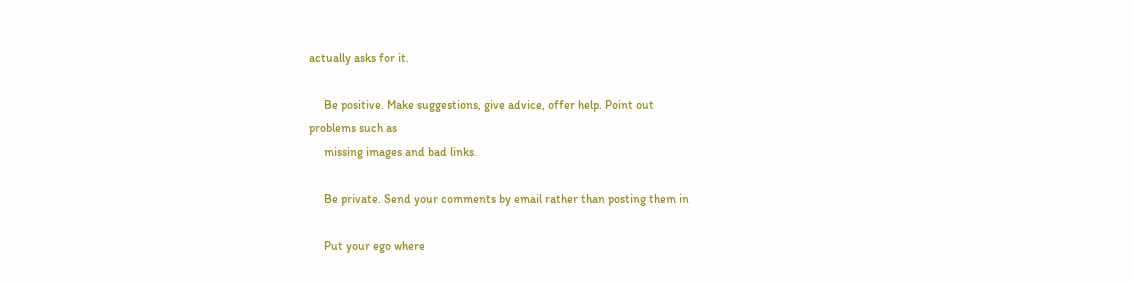actually asks for it.

     Be positive. Make suggestions, give advice, offer help. Point out
problems such as
     missing images and bad links.

     Be private. Send your comments by email rather than posting them in

     Put your ego where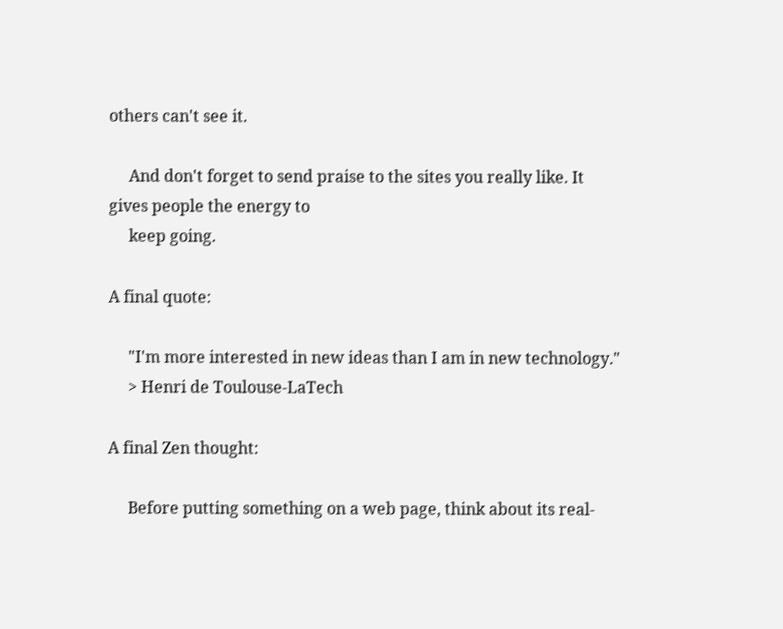others can't see it.

     And don't forget to send praise to the sites you really like. It
gives people the energy to
     keep going.

A final quote:

     "I'm more interested in new ideas than I am in new technology."
     > Henri de Toulouse-LaTech

A final Zen thought:

     Before putting something on a web page, think about its real-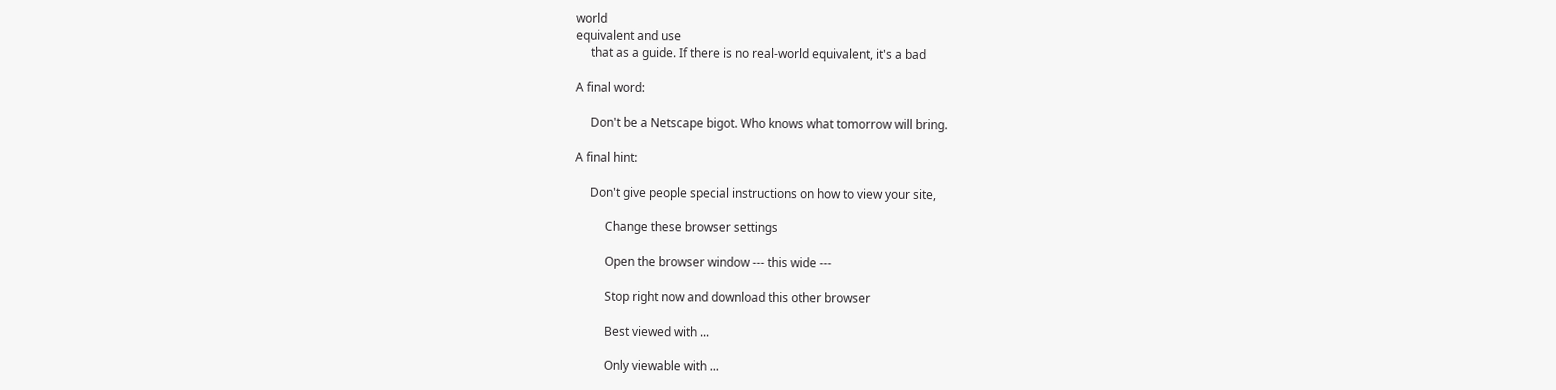world
equivalent and use
     that as a guide. If there is no real-world equivalent, it's a bad

A final word:

     Don't be a Netscape bigot. Who knows what tomorrow will bring.

A final hint:

     Don't give people special instructions on how to view your site,

          Change these browser settings

          Open the browser window --- this wide ---

          Stop right now and download this other browser

          Best viewed with ...

          Only viewable with ...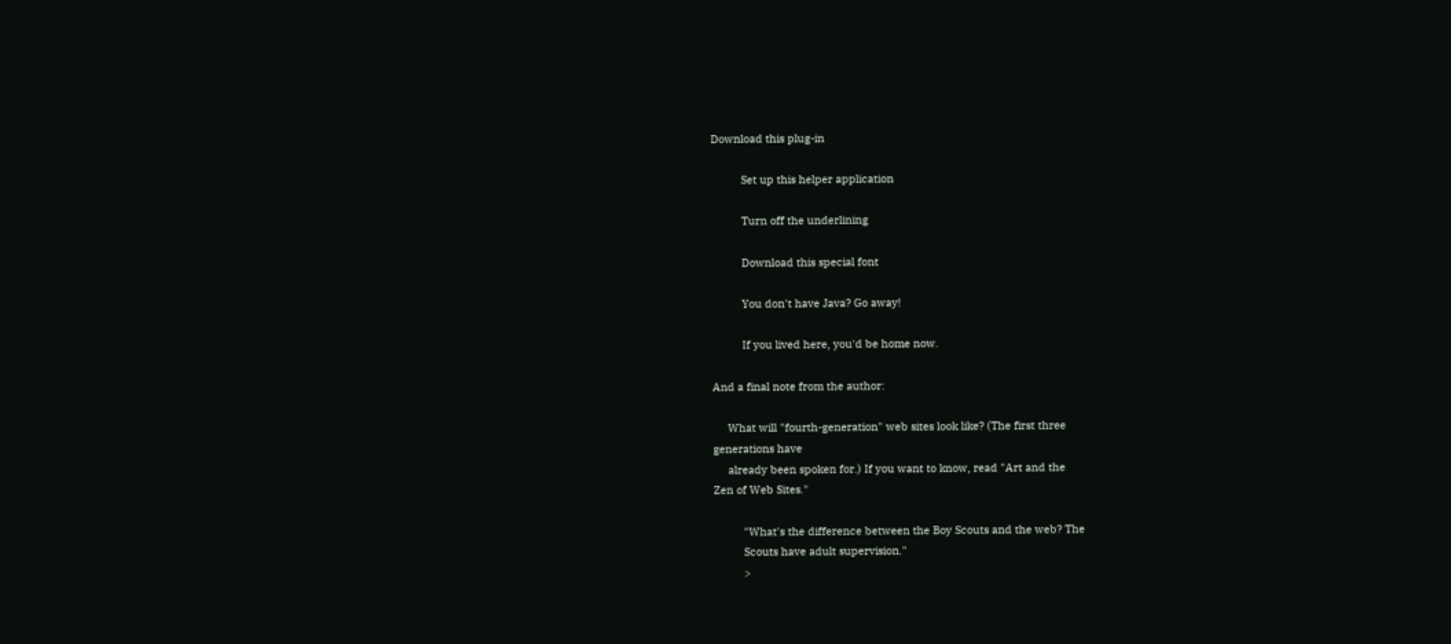Download this plug-in

          Set up this helper application

          Turn off the underlining

          Download this special font

          You don't have Java? Go away!

          If you lived here, you'd be home now.

And a final note from the author:

     What will "fourth-generation" web sites look like? (The first three
generations have
     already been spoken for.) If you want to know, read "Art and the
Zen of Web Sites."

          "What's the difference between the Boy Scouts and the web? The
          Scouts have adult supervision."
          >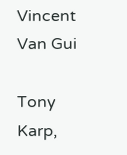Vincent Van Gui

Tony Karp,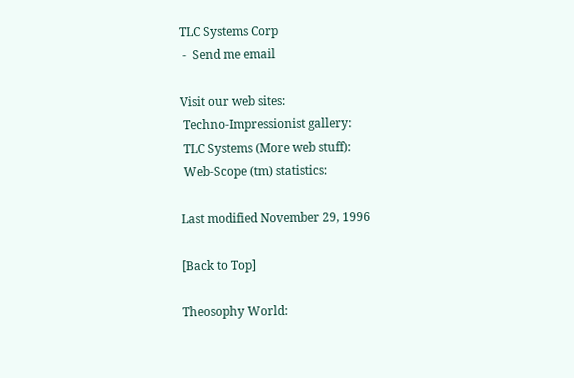TLC Systems Corp
 -  Send me email

Visit our web sites:
 Techno-Impressionist gallery:
 TLC Systems (More web stuff):
 Web-Scope (tm) statistics:

Last modified November 29, 1996

[Back to Top]

Theosophy World: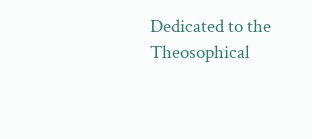Dedicated to the Theosophical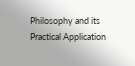Philosophy and its Practical Application